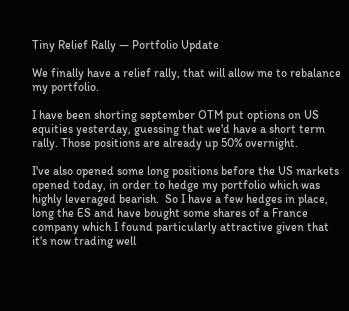Tiny Relief Rally — Portfolio Update

We finally have a relief rally, that will allow me to rebalance my portfolio.

I have been shorting september OTM put options on US equities yesterday, guessing that we'd have a short term rally. Those positions are already up 50% overnight.

I've also opened some long positions before the US markets opened today, in order to hedge my portfolio which was highly leveraged bearish.  So I have a few hedges in place, long the ES and have bought some shares of a France company which I found particularly attractive given that it's now trading well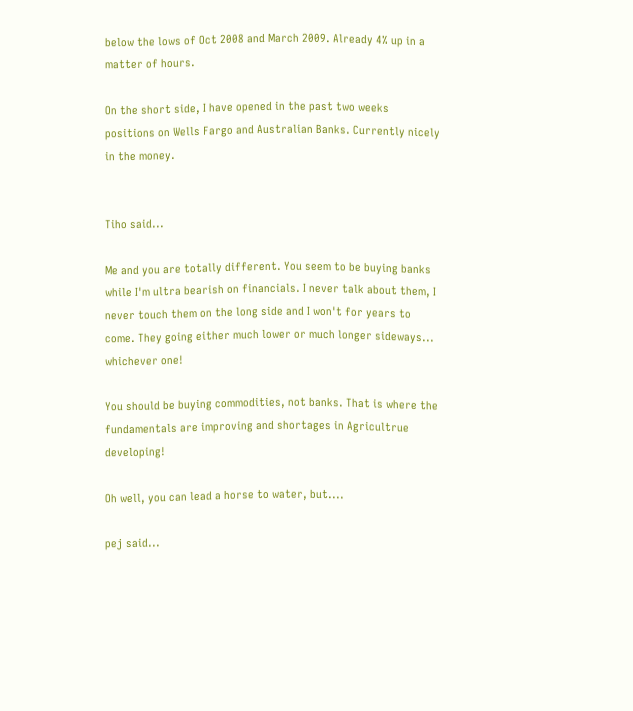below the lows of Oct 2008 and March 2009. Already 4% up in a matter of hours.

On the short side, I have opened in the past two weeks positions on Wells Fargo and Australian Banks. Currently nicely in the money.


Tiho said...

Me and you are totally different. You seem to be buying banks while I'm ultra bearish on financials. I never talk about them, I never touch them on the long side and I won't for years to come. They going either much lower or much longer sideways... whichever one!

You should be buying commodities, not banks. That is where the fundamentals are improving and shortages in Agricultrue developing!

Oh well, you can lead a horse to water, but....

pej said...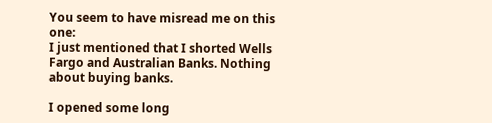You seem to have misread me on this one:
I just mentioned that I shorted Wells Fargo and Australian Banks. Nothing about buying banks.

I opened some long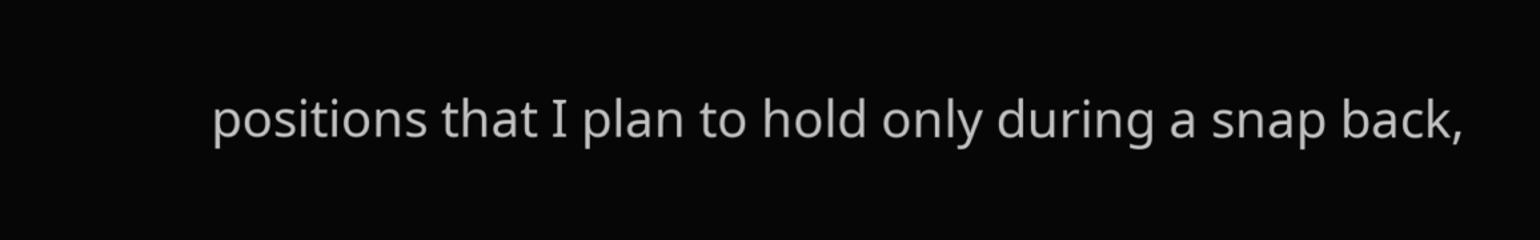positions that I plan to hold only during a snap back,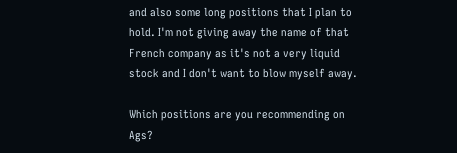and also some long positions that I plan to hold. I'm not giving away the name of that French company as it's not a very liquid stock and I don't want to blow myself away.

Which positions are you recommending on Ags?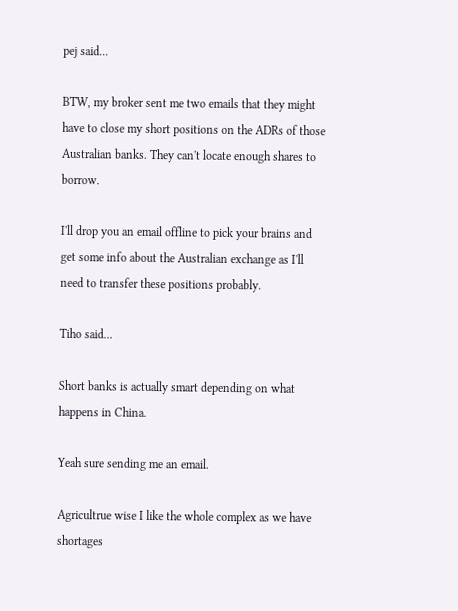pej said...

BTW, my broker sent me two emails that they might have to close my short positions on the ADRs of those Australian banks. They can't locate enough shares to borrow.

I'll drop you an email offline to pick your brains and get some info about the Australian exchange as I'll need to transfer these positions probably.

Tiho said...

Short banks is actually smart depending on what happens in China.

Yeah sure sending me an email.

Agricultrue wise I like the whole complex as we have shortages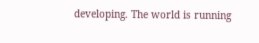developing. The world is running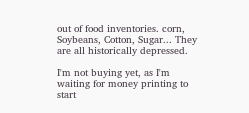out of food inventories. corn, Soybeans, Cotton, Sugar... They are all historically depressed.

I'm not buying yet, as I'm waiting for money printing to start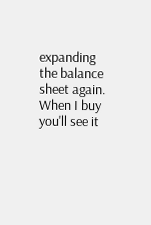expanding the balance sheet again. When I buy you'll see it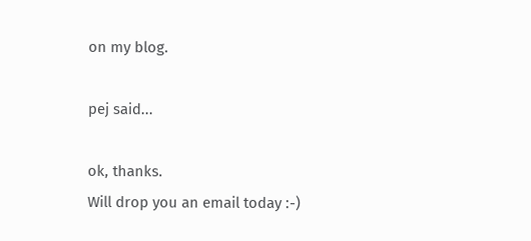on my blog.

pej said...

ok, thanks.
Will drop you an email today :-)